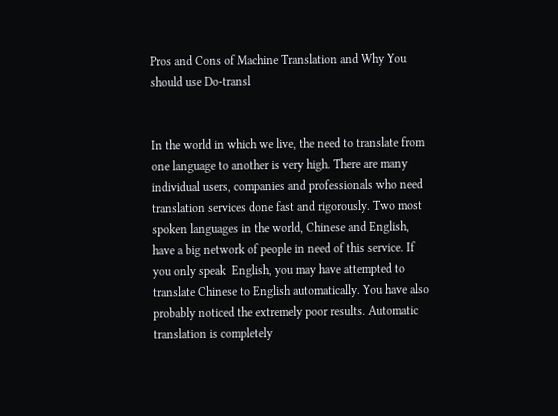Pros and Cons of Machine Translation and Why You should use Do-transl


In the world in which we live, the need to translate from one language to another is very high. There are many individual users, companies and professionals who need translation services done fast and rigorously. Two most spoken languages in the world, Chinese and English, have a big network of people in need of this service. If you only speak  English, you may have attempted to translate Chinese to English automatically. You have also probably noticed the extremely poor results. Automatic translation is completely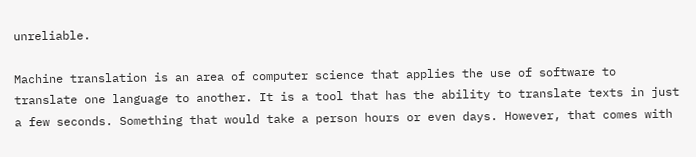unreliable.

Machine translation is an area of computer science that applies the use of software to translate one language to another. It is a tool that has the ability to translate texts in just a few seconds. Something that would take a person hours or even days. However, that comes with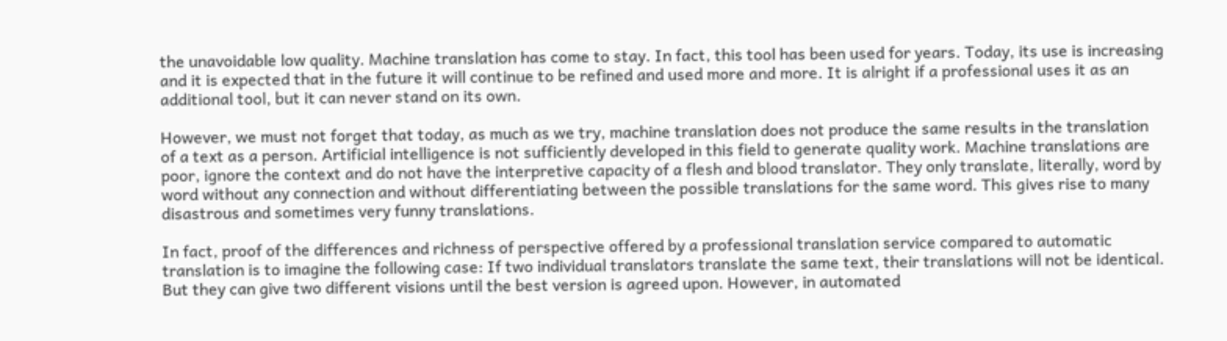the unavoidable low quality. Machine translation has come to stay. In fact, this tool has been used for years. Today, its use is increasing and it is expected that in the future it will continue to be refined and used more and more. It is alright if a professional uses it as an additional tool, but it can never stand on its own.

However, we must not forget that today, as much as we try, machine translation does not produce the same results in the translation of a text as a person. Artificial intelligence is not sufficiently developed in this field to generate quality work. Machine translations are poor, ignore the context and do not have the interpretive capacity of a flesh and blood translator. They only translate, literally, word by word without any connection and without differentiating between the possible translations for the same word. This gives rise to many disastrous and sometimes very funny translations.

In fact, proof of the differences and richness of perspective offered by a professional translation service compared to automatic translation is to imagine the following case: If two individual translators translate the same text, their translations will not be identical. But they can give two different visions until the best version is agreed upon. However, in automated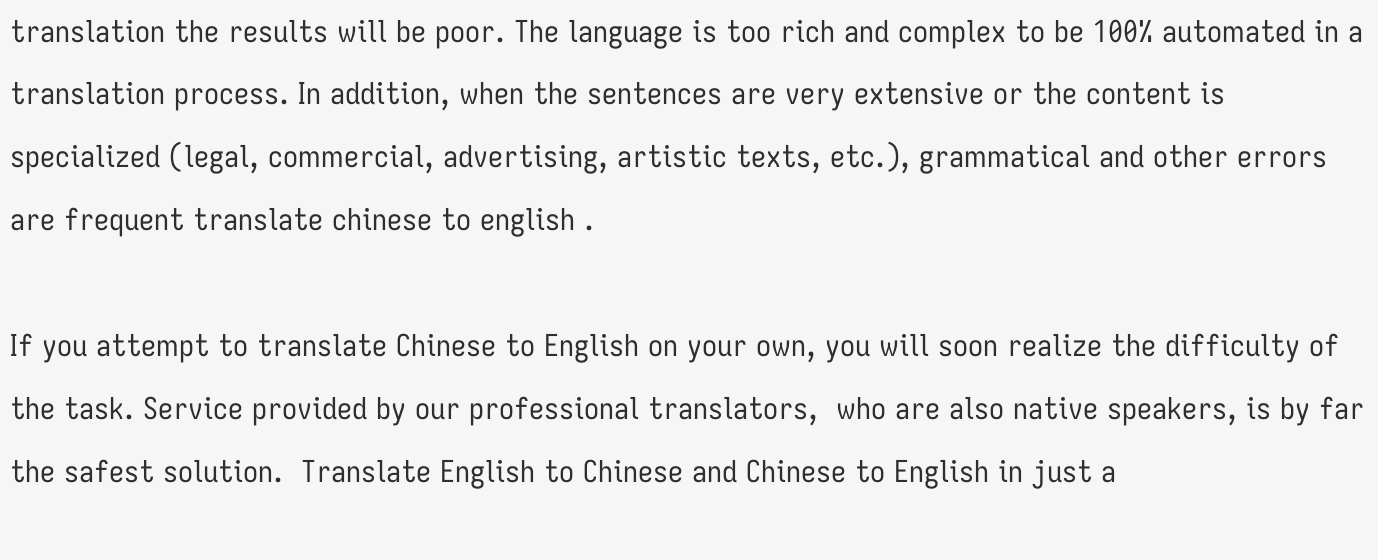translation the results will be poor. The language is too rich and complex to be 100% automated in a translation process. In addition, when the sentences are very extensive or the content is specialized (legal, commercial, advertising, artistic texts, etc.), grammatical and other errors  are frequent translate chinese to english .

If you attempt to translate Chinese to English on your own, you will soon realize the difficulty of the task. Service provided by our professional translators,  who are also native speakers, is by far the safest solution.  Translate English to Chinese and Chinese to English in just a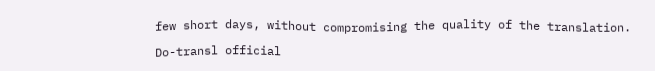few short days, without compromising the quality of the translation.

Do-transl official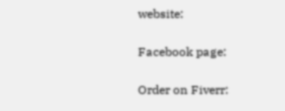website:

Facebook page:

Order on Fiverr: